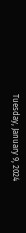Tuesday, January 9, 2024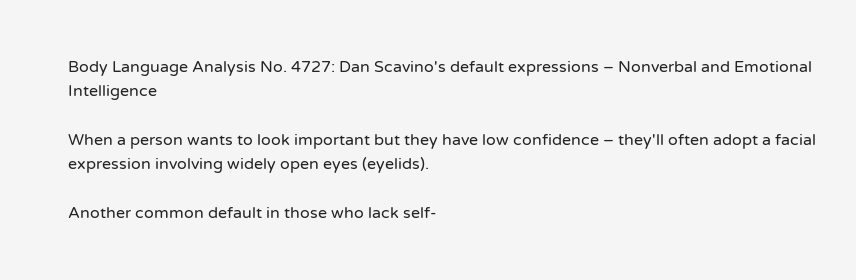Body Language Analysis No. 4727: Dan Scavino's default expressions – Nonverbal and Emotional Intelligence

When a person wants to look important but they have low confidence – they'll often adopt a facial expression involving widely open eyes (eyelids).

Another common default in those who lack self-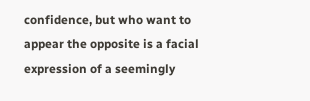confidence, but who want to appear the opposite is a facial expression of a seemingly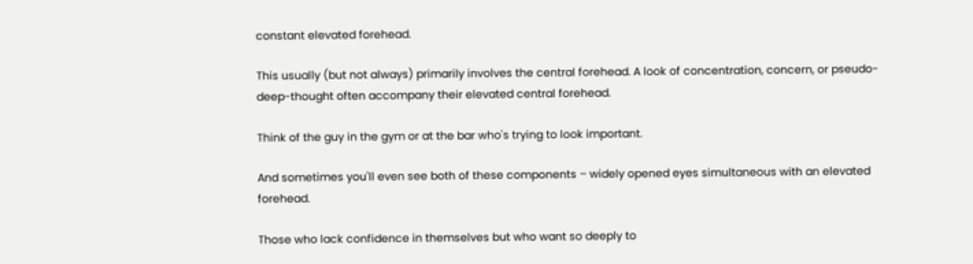constant elevated forehead.

This usually (but not always) primarily involves the central forehead. A look of concentration, concern, or pseudo-deep-thought often accompany their elevated central forehead.

Think of the guy in the gym or at the bar who's trying to look important.

And sometimes you'll even see both of these components – widely opened eyes simultaneous with an elevated forehead.

Those who lack confidence in themselves but who want so deeply to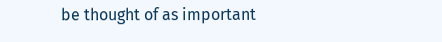be thought of as important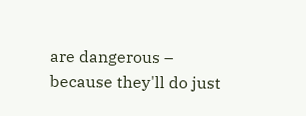are dangerous – because they'll do just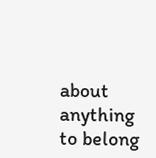about anything to belong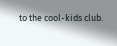to the cool-kids club.